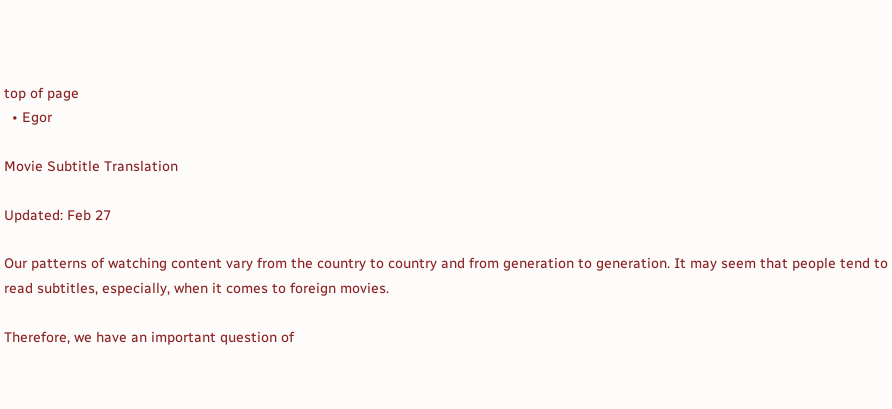top of page
  • Egor

Movie Subtitle Translation

Updated: Feb 27

Our patterns of watching content vary from the country to country and from generation to generation. It may seem that people tend to read subtitles, especially, when it comes to foreign movies.

Therefore, we have an important question of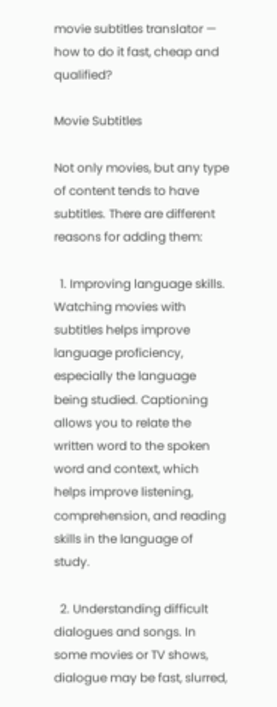movie subtitles translator — how to do it fast, cheap and qualified?

Movie Subtitles

Not only movies, but any type of content tends to have subtitles. There are different reasons for adding them:

  1. Improving language skills. Watching movies with subtitles helps improve language proficiency, especially the language being studied. Captioning allows you to relate the written word to the spoken word and context, which helps improve listening, comprehension, and reading skills in the language of study.

  2. Understanding difficult dialogues and songs. In some movies or TV shows, dialogue may be fast, slurred,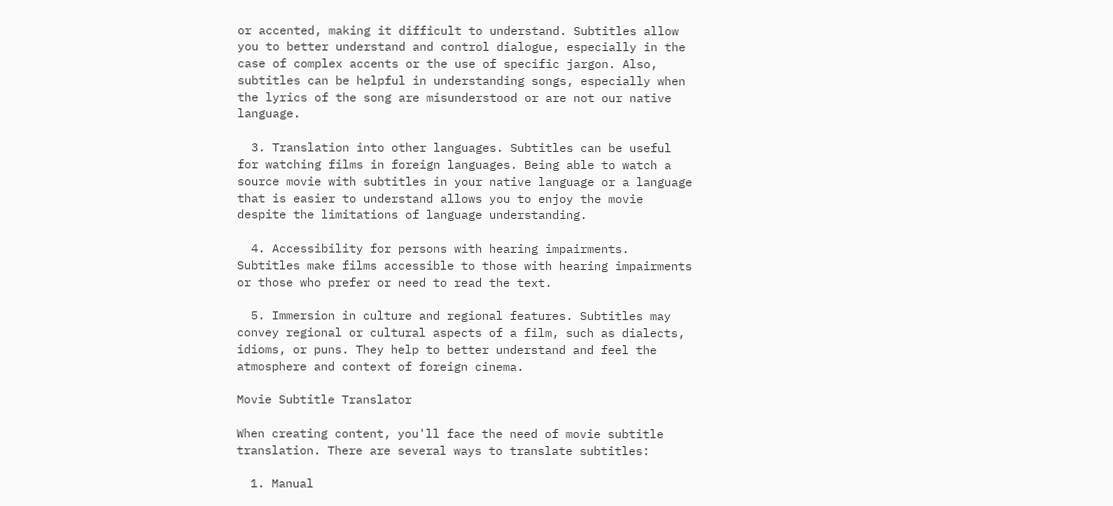or accented, making it difficult to understand. Subtitles allow you to better understand and control dialogue, especially in the case of complex accents or the use of specific jargon. Also, subtitles can be helpful in understanding songs, especially when the lyrics of the song are misunderstood or are not our native language.

  3. Translation into other languages. Subtitles can be useful for watching films in foreign languages. Being able to watch a source movie with subtitles in your native language or a language that is easier to understand allows you to enjoy the movie despite the limitations of language understanding.

  4. Accessibility for persons with hearing impairments. Subtitles make films accessible to those with hearing impairments or those who prefer or need to read the text.

  5. Immersion in culture and regional features. Subtitles may convey regional or cultural aspects of a film, such as dialects, idioms, or puns. They help to better understand and feel the atmosphere and context of foreign cinema.

Movie Subtitle Translator

When creating content, you'll face the need of movie subtitle translation. There are several ways to translate subtitles:

  1. Manual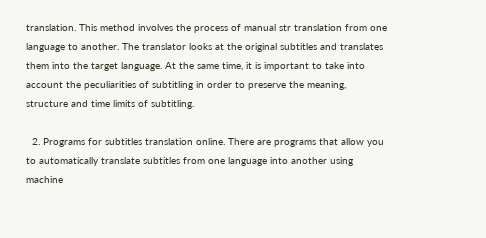translation. This method involves the process of manual str translation from one language to another. The translator looks at the original subtitles and translates them into the target language. At the same time, it is important to take into account the peculiarities of subtitling in order to preserve the meaning, structure and time limits of subtitling.

  2. Programs for subtitles translation online. There are programs that allow you to automatically translate subtitles from one language into another using machine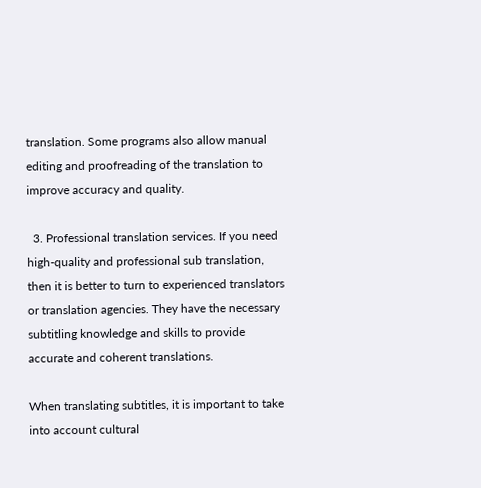translation. Some programs also allow manual editing and proofreading of the translation to improve accuracy and quality.

  3. Professional translation services. If you need high-quality and professional sub translation, then it is better to turn to experienced translators or translation agencies. They have the necessary subtitling knowledge and skills to provide accurate and coherent translations.

When translating subtitles, it is important to take into account cultural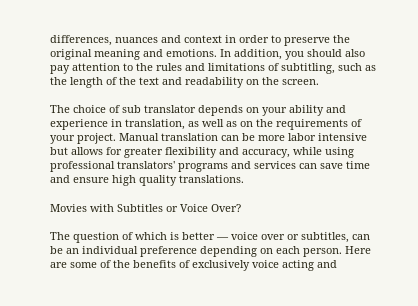differences, nuances and context in order to preserve the original meaning and emotions. In addition, you should also pay attention to the rules and limitations of subtitling, such as the length of the text and readability on the screen.

The choice of sub translator depends on your ability and experience in translation, as well as on the requirements of your project. Manual translation can be more labor intensive but allows for greater flexibility and accuracy, while using professional translators' programs and services can save time and ensure high quality translations.

Movies with Subtitles or Voice Over?

The question of which is better — voice over or subtitles, can be an individual preference depending on each person. Here are some of the benefits of exclusively voice acting and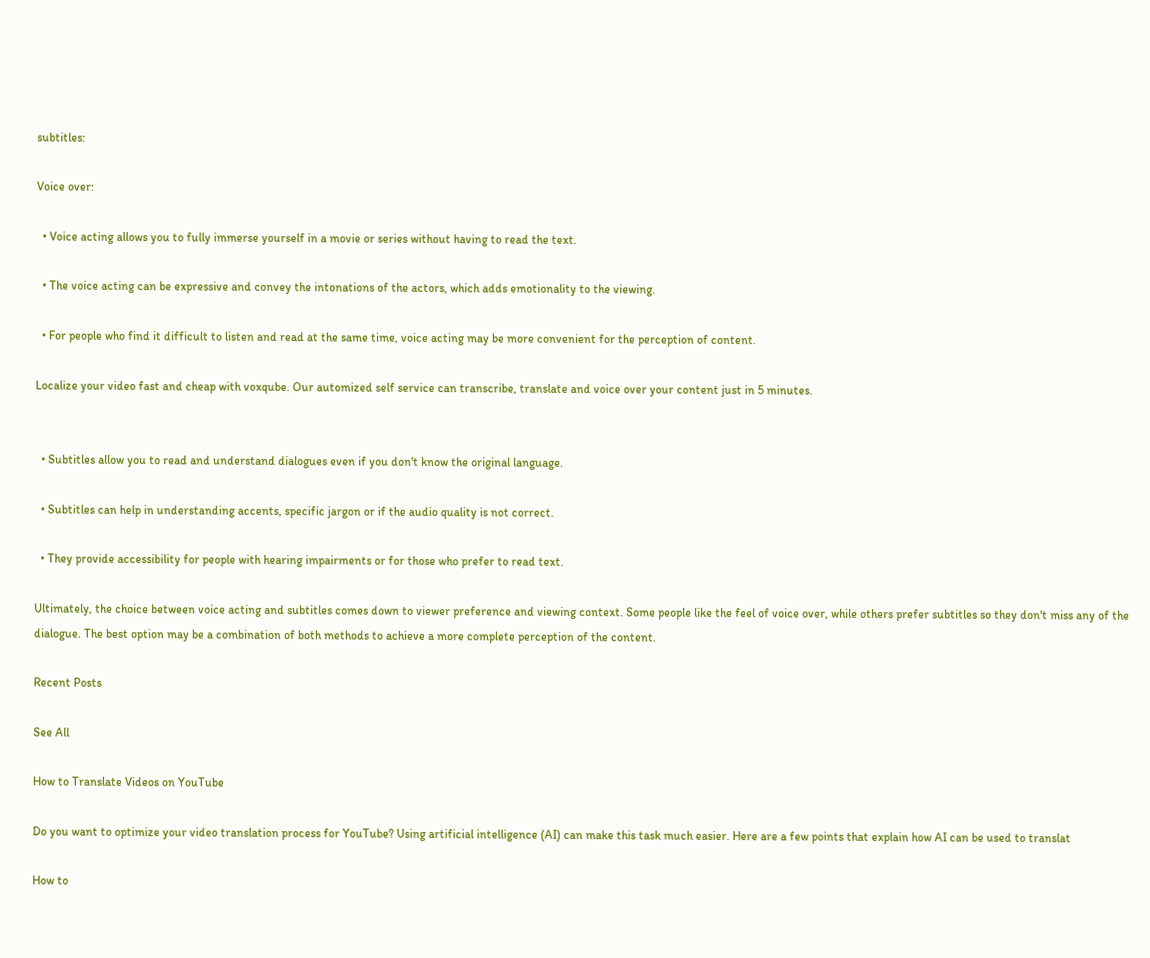subtitles:

Voice over:

  • Voice acting allows you to fully immerse yourself in a movie or series without having to read the text.

  • The voice acting can be expressive and convey the intonations of the actors, which adds emotionality to the viewing.

  • For people who find it difficult to listen and read at the same time, voice acting may be more convenient for the perception of content.

Localize your video fast and cheap with voxqube. Our automized self service can transcribe, translate and voice over your content just in 5 minutes.


  • Subtitles allow you to read and understand dialogues even if you don't know the original language.

  • Subtitles can help in understanding accents, specific jargon or if the audio quality is not correct.

  • They provide accessibility for people with hearing impairments or for those who prefer to read text.

Ultimately, the choice between voice acting and subtitles comes down to viewer preference and viewing context. Some people like the feel of voice over, while others prefer subtitles so they don't miss any of the dialogue. The best option may be a combination of both methods to achieve a more complete perception of the content.

Recent Posts

See All

How to Translate Videos on YouTube

Do you want to optimize your video translation process for YouTube? Using artificial intelligence (AI) can make this task much easier. Here are a few points that explain how AI can be used to translat

How to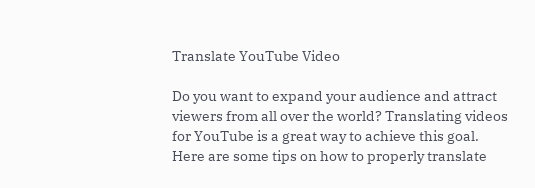Translate YouTube Video

Do you want to expand your audience and attract viewers from all over the world? Translating videos for YouTube is a great way to achieve this goal. Here are some tips on how to properly translate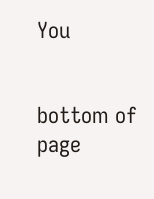You


bottom of page